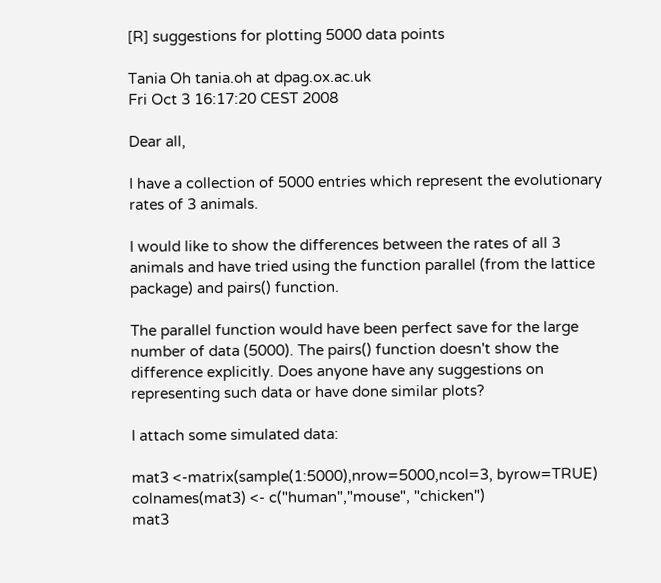[R] suggestions for plotting 5000 data points

Tania Oh tania.oh at dpag.ox.ac.uk
Fri Oct 3 16:17:20 CEST 2008

Dear all,

I have a collection of 5000 entries which represent the evolutionary
rates of 3 animals.

I would like to show the differences between the rates of all 3
animals and have tried using the function parallel (from the lattice
package) and pairs() function.

The parallel function would have been perfect save for the large
number of data (5000). The pairs() function doesn't show the
difference explicitly. Does anyone have any suggestions on
representing such data or have done similar plots?

I attach some simulated data:

mat3 <-matrix(sample(1:5000),nrow=5000,ncol=3, byrow=TRUE)
colnames(mat3) <- c("human","mouse", "chicken")
mat3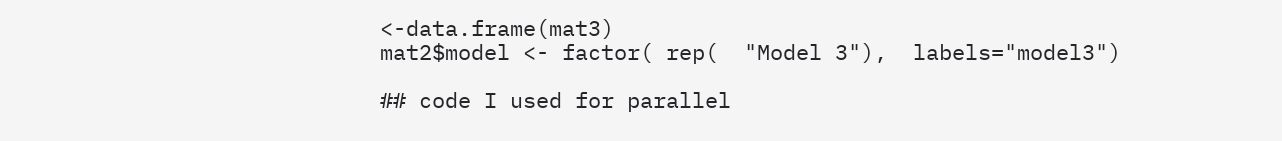<-data.frame(mat3)
mat2$model <- factor( rep(  "Model 3"),  labels="model3")

## code I used for parallel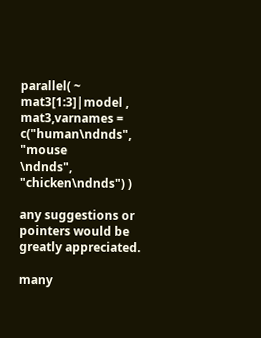parallel( ~ mat3[1:3]|model , mat3,varnames = c("human\ndnds", "mouse
\ndnds", "chicken\ndnds") )

any suggestions or pointers would be greatly appreciated.

many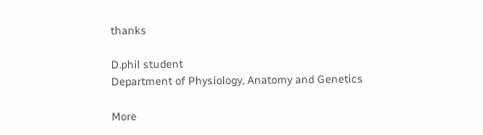thanks

D.phil student
Department of Physiology, Anatomy and Genetics

More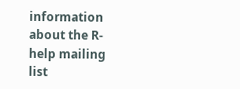information about the R-help mailing list